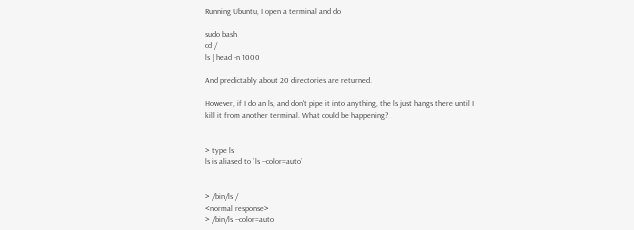Running Ubuntu, I open a terminal and do

sudo bash
cd /
ls | head -n 1000

And predictably about 20 directories are returned.

However, if I do an ls, and don't pipe it into anything, the ls just hangs there until I kill it from another terminal. What could be happening?


> type ls
ls is aliased to `ls --color=auto`


> /bin/ls /
<normal response>
> /bin/ls --color=auto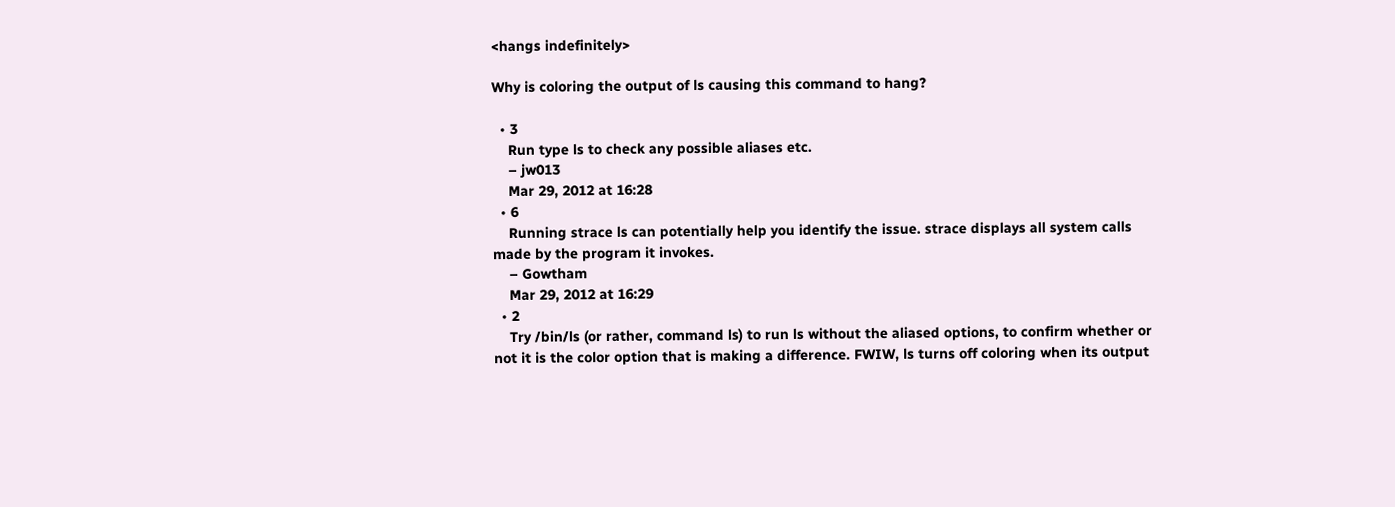<hangs indefinitely>

Why is coloring the output of ls causing this command to hang?

  • 3
    Run type ls to check any possible aliases etc.
    – jw013
    Mar 29, 2012 at 16:28
  • 6
    Running strace ls can potentially help you identify the issue. strace displays all system calls made by the program it invokes.
    – Gowtham
    Mar 29, 2012 at 16:29
  • 2
    Try /bin/ls (or rather, command ls) to run ls without the aliased options, to confirm whether or not it is the color option that is making a difference. FWIW, ls turns off coloring when its output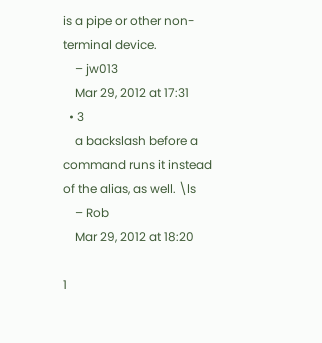is a pipe or other non-terminal device.
    – jw013
    Mar 29, 2012 at 17:31
  • 3
    a backslash before a command runs it instead of the alias, as well. \ls
    – Rob
    Mar 29, 2012 at 18:20

1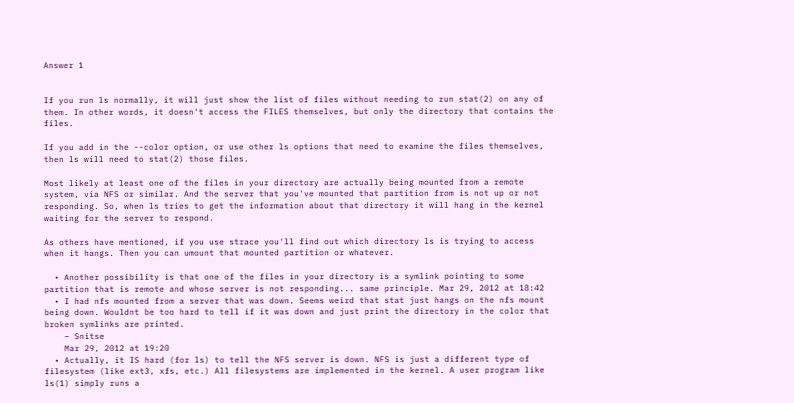Answer 1


If you run ls normally, it will just show the list of files without needing to run stat(2) on any of them. In other words, it doesn't access the FILES themselves, but only the directory that contains the files.

If you add in the --color option, or use other ls options that need to examine the files themselves, then ls will need to stat(2) those files.

Most likely at least one of the files in your directory are actually being mounted from a remote system, via NFS or similar. And the server that you've mounted that partition from is not up or not responding. So, when ls tries to get the information about that directory it will hang in the kernel waiting for the server to respond.

As others have mentioned, if you use strace you'll find out which directory ls is trying to access when it hangs. Then you can umount that mounted partition or whatever.

  • Another possibility is that one of the files in your directory is a symlink pointing to some partition that is remote and whose server is not responding... same principle. Mar 29, 2012 at 18:42
  • I had nfs mounted from a server that was down. Seems weird that stat just hangs on the nfs mount being down. Wouldnt be too hard to tell if it was down and just print the directory in the color that broken symlinks are printed.
    – Snitse
    Mar 29, 2012 at 19:20
  • Actually, it IS hard (for ls) to tell the NFS server is down. NFS is just a different type of filesystem (like ext3, xfs, etc.) All filesystems are implemented in the kernel. A user program like ls(1) simply runs a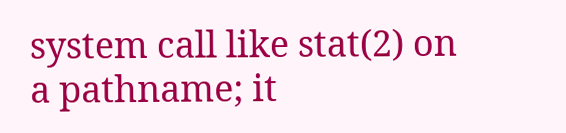system call like stat(2) on a pathname; it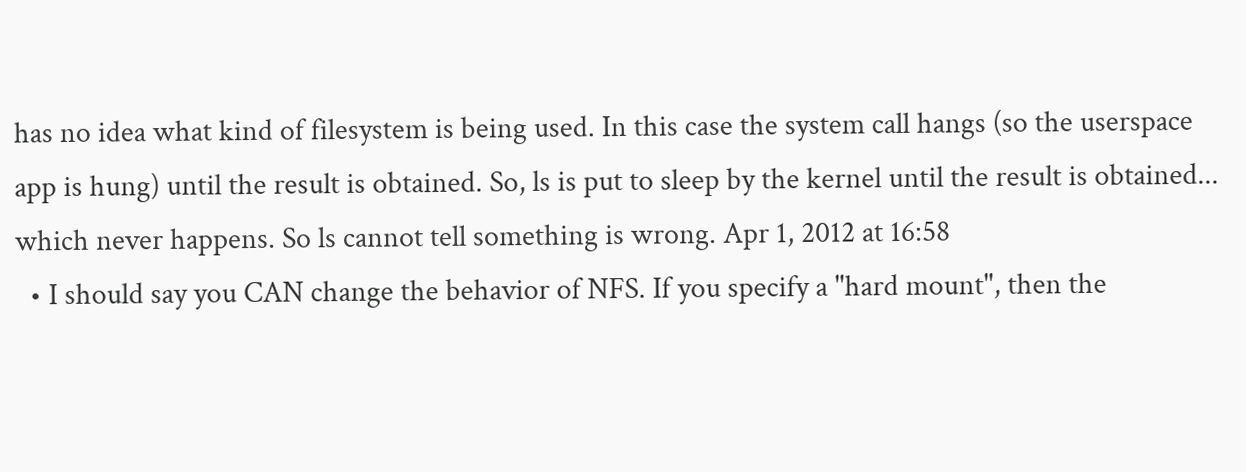has no idea what kind of filesystem is being used. In this case the system call hangs (so the userspace app is hung) until the result is obtained. So, ls is put to sleep by the kernel until the result is obtained... which never happens. So ls cannot tell something is wrong. Apr 1, 2012 at 16:58
  • I should say you CAN change the behavior of NFS. If you specify a "hard mount", then the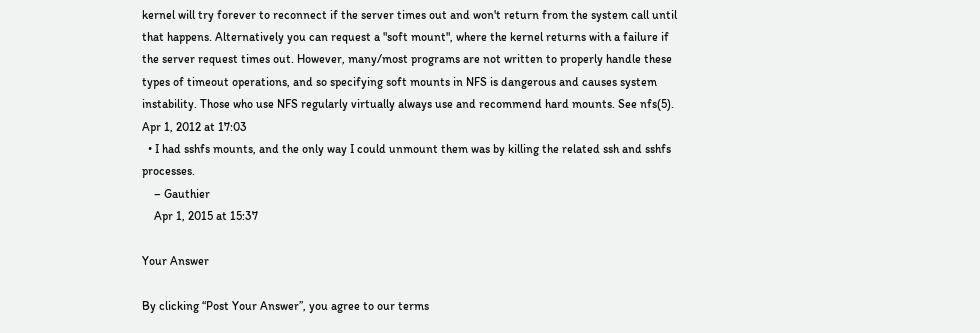kernel will try forever to reconnect if the server times out and won't return from the system call until that happens. Alternatively you can request a "soft mount", where the kernel returns with a failure if the server request times out. However, many/most programs are not written to properly handle these types of timeout operations, and so specifying soft mounts in NFS is dangerous and causes system instability. Those who use NFS regularly virtually always use and recommend hard mounts. See nfs(5). Apr 1, 2012 at 17:03
  • I had sshfs mounts, and the only way I could unmount them was by killing the related ssh and sshfs processes.
    – Gauthier
    Apr 1, 2015 at 15:37

Your Answer

By clicking “Post Your Answer”, you agree to our terms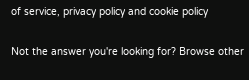of service, privacy policy and cookie policy

Not the answer you're looking for? Browse other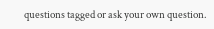questions tagged or ask your own question.